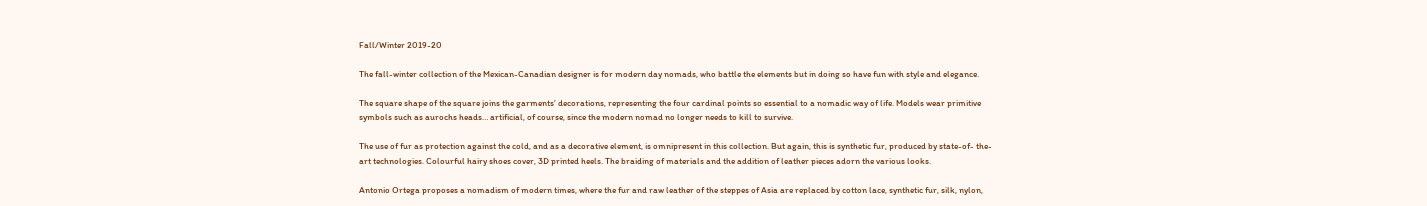Fall/Winter 2019-20

The fall-winter collection of the Mexican-Canadian designer is for modern day nomads, who battle the elements but in doing so have fun with style and elegance.

The square shape of the square joins the garments’ decorations, representing the four cardinal points so essential to a nomadic way of life. Models wear primitive symbols such as aurochs heads… artificial, of course, since the modern nomad no longer needs to kill to survive.

The use of fur as protection against the cold, and as a decorative element, is omnipresent in this collection. But again, this is synthetic fur, produced by state-of- the-art technologies. Colourful hairy shoes cover, 3D printed heels. The braiding of materials and the addition of leather pieces adorn the various looks.

Antonio Ortega proposes a nomadism of modern times, where the fur and raw leather of the steppes of Asia are replaced by cotton lace, synthetic fur, silk, nylon,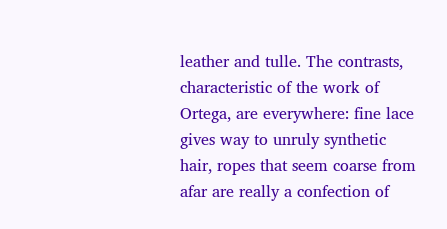leather and tulle. The contrasts, characteristic of the work of Ortega, are everywhere: fine lace gives way to unruly synthetic hair, ropes that seem coarse from afar are really a confection of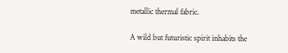metallic thermal fabric.

A wild but futuristic spirit inhabits the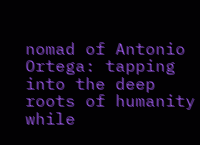nomad of Antonio Ortega: tapping into the deep roots of humanity while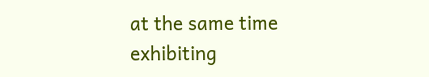at the same time exhibiting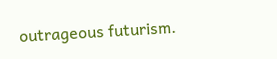outrageous futurism.